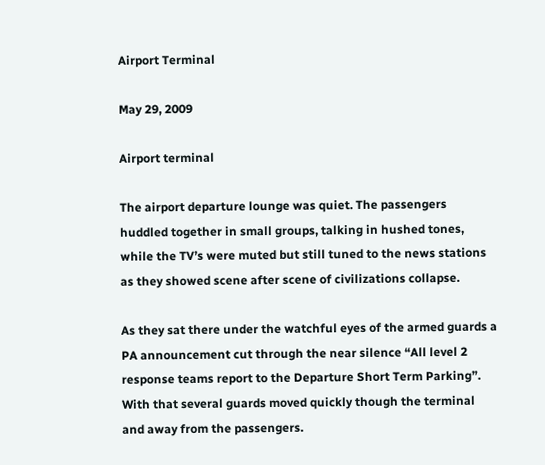Airport Terminal

May 29, 2009

Airport terminal

The airport departure lounge was quiet. The passengers huddled together in small groups, talking in hushed tones, while the TV’s were muted but still tuned to the news stations as they showed scene after scene of civilizations collapse.

As they sat there under the watchful eyes of the armed guards a PA announcement cut through the near silence “All level 2 response teams report to the Departure Short Term Parking”. With that several guards moved quickly though the terminal and away from the passengers.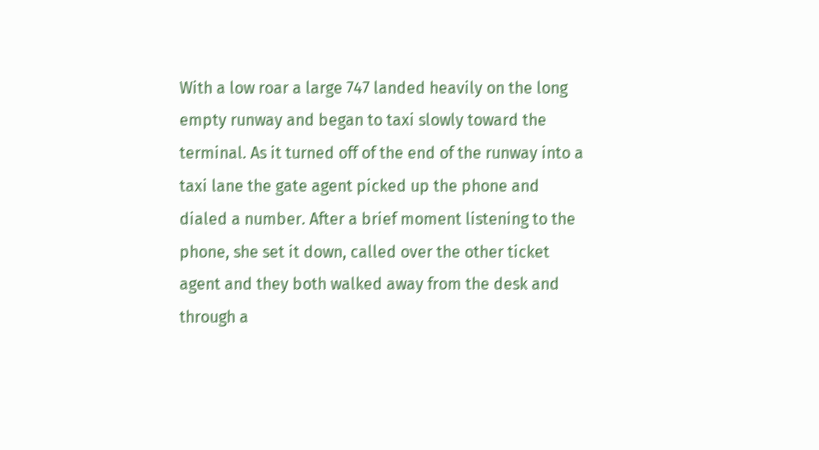With a low roar a large 747 landed heavily on the long empty runway and began to taxi slowly toward the terminal. As it turned off of the end of the runway into a taxi lane the gate agent picked up the phone and dialed a number. After a brief moment listening to the phone, she set it down, called over the other ticket agent and they both walked away from the desk and through a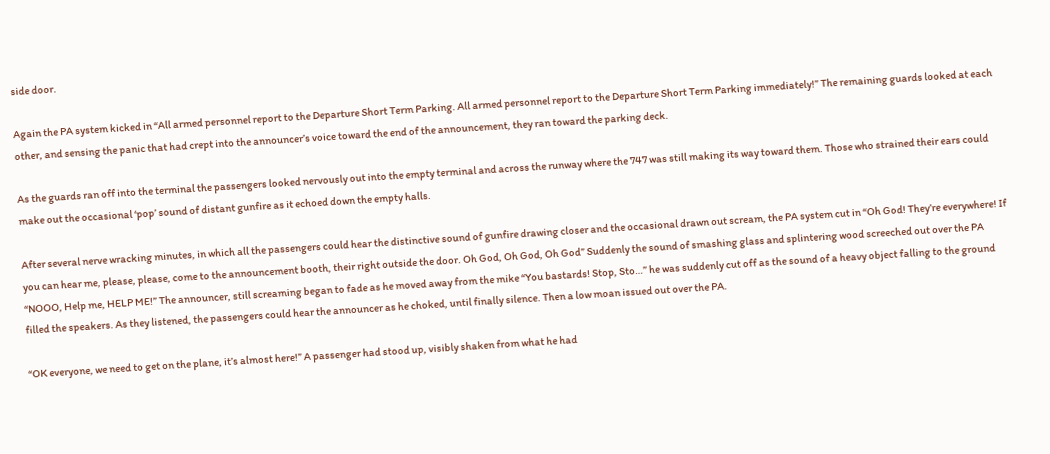side door.

Again the PA system kicked in “All armed personnel report to the Departure Short Term Parking. All armed personnel report to the Departure Short Term Parking immediately!” The remaining guards looked at each other, and sensing the panic that had crept into the announcer’s voice toward the end of the announcement, they ran toward the parking deck.

As the guards ran off into the terminal the passengers looked nervously out into the empty terminal and across the runway where the 747 was still making its way toward them. Those who strained their ears could make out the occasional ‘pop’ sound of distant gunfire as it echoed down the empty halls.

After several nerve wracking minutes, in which all the passengers could hear the distinctive sound of gunfire drawing closer and the occasional drawn out scream, the PA system cut in “Oh God! They’re everywhere! If you can hear me, please, please, come to the announcement booth, their right outside the door. Oh God, Oh God, Oh God” Suddenly the sound of smashing glass and splintering wood screeched out over the PA “NOOO, Help me, HELP ME!” The announcer, still screaming began to fade as he moved away from the mike “You bastards! Stop, Sto…” he was suddenly cut off as the sound of a heavy object falling to the ground filled the speakers. As they listened, the passengers could hear the announcer as he choked, until finally silence. Then a low moan issued out over the PA.

“OK everyone, we need to get on the plane, it’s almost here!” A passenger had stood up, visibly shaken from what he had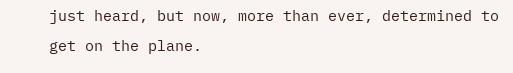just heard, but now, more than ever, determined to get on the plane.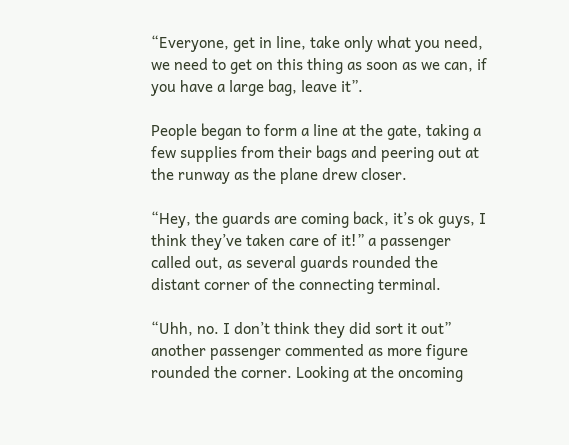“Everyone, get in line, take only what you need, we need to get on this thing as soon as we can, if you have a large bag, leave it”.

People began to form a line at the gate, taking a few supplies from their bags and peering out at the runway as the plane drew closer.

“Hey, the guards are coming back, it’s ok guys, I think they’ve taken care of it!” a passenger called out, as several guards rounded the distant corner of the connecting terminal.

“Uhh, no. I don’t think they did sort it out” another passenger commented as more figure rounded the corner. Looking at the oncoming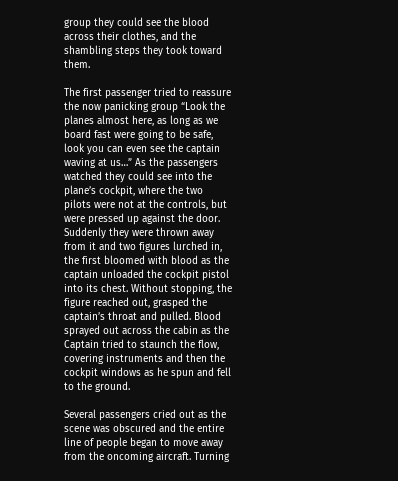group they could see the blood across their clothes, and the shambling steps they took toward them.

The first passenger tried to reassure the now panicking group “Look the planes almost here, as long as we board fast were going to be safe, look you can even see the captain waving at us…” As the passengers watched they could see into the plane’s cockpit, where the two pilots were not at the controls, but were pressed up against the door. Suddenly they were thrown away from it and two figures lurched in, the first bloomed with blood as the captain unloaded the cockpit pistol into its chest. Without stopping, the figure reached out, grasped the captain’s throat and pulled. Blood sprayed out across the cabin as the Captain tried to staunch the flow, covering instruments and then the cockpit windows as he spun and fell to the ground.

Several passengers cried out as the scene was obscured and the entire line of people began to move away from the oncoming aircraft. Turning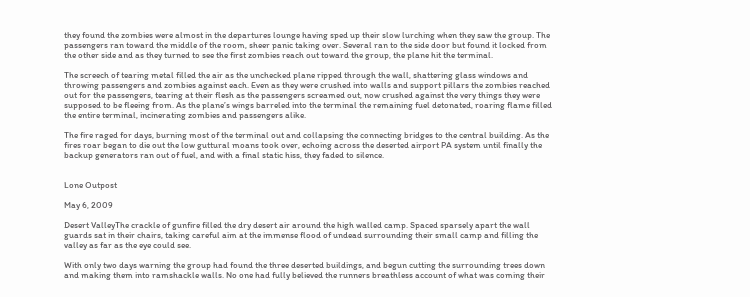they found the zombies were almost in the departures lounge having sped up their slow lurching when they saw the group. The passengers ran toward the middle of the room, sheer panic taking over. Several ran to the side door but found it locked from the other side and as they turned to see the first zombies reach out toward the group, the plane hit the terminal.

The screech of tearing metal filled the air as the unchecked plane ripped through the wall, shattering glass windows and throwing passengers and zombies against each. Even as they were crushed into walls and support pillars the zombies reached out for the passengers, tearing at their flesh as the passengers screamed out, now crushed against the very things they were supposed to be fleeing from. As the plane’s wings barreled into the terminal the remaining fuel detonated, roaring flame filled the entire terminal, incinerating zombies and passengers alike.

The fire raged for days, burning most of the terminal out and collapsing the connecting bridges to the central building. As the fires roar began to die out the low guttural moans took over, echoing across the deserted airport PA system until finally the backup generators ran out of fuel, and with a final static hiss, they faded to silence.


Lone Outpost

May 6, 2009

Desert ValleyThe crackle of gunfire filled the dry desert air around the high walled camp. Spaced sparsely apart the wall guards sat in their chairs, taking careful aim at the immense flood of undead surrounding their small camp and filling the valley as far as the eye could see.

With only two days warning the group had found the three deserted buildings, and begun cutting the surrounding trees down and making them into ramshackle walls. No one had fully believed the runners breathless account of what was coming their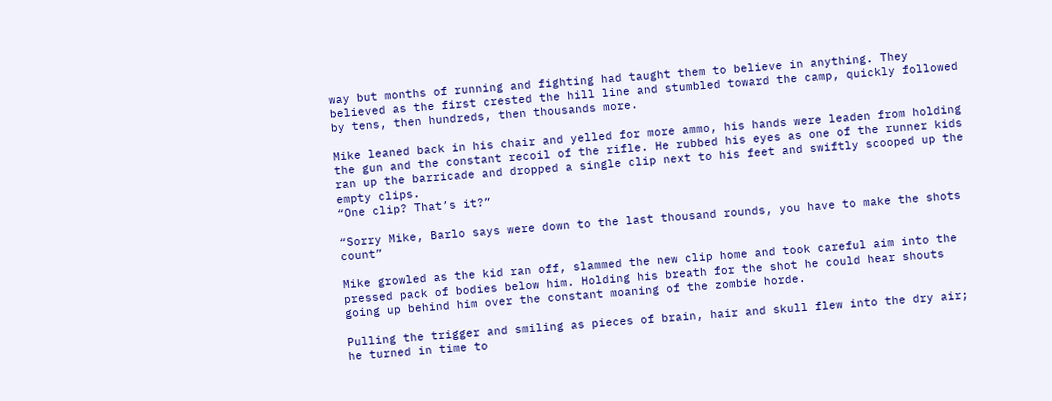way but months of running and fighting had taught them to believe in anything. They believed as the first crested the hill line and stumbled toward the camp, quickly followed by tens, then hundreds, then thousands more.

Mike leaned back in his chair and yelled for more ammo, his hands were leaden from holding the gun and the constant recoil of the rifle. He rubbed his eyes as one of the runner kids ran up the barricade and dropped a single clip next to his feet and swiftly scooped up the empty clips.
“One clip? That’s it?”

“Sorry Mike, Barlo says were down to the last thousand rounds, you have to make the shots count”

Mike growled as the kid ran off, slammed the new clip home and took careful aim into the pressed pack of bodies below him. Holding his breath for the shot he could hear shouts going up behind him over the constant moaning of the zombie horde.

Pulling the trigger and smiling as pieces of brain, hair and skull flew into the dry air; he turned in time to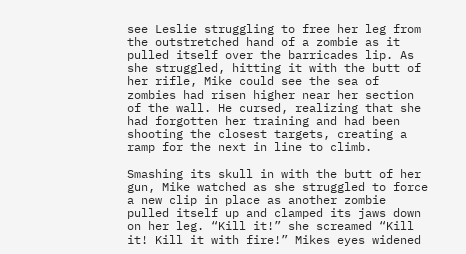see Leslie struggling to free her leg from the outstretched hand of a zombie as it pulled itself over the barricades lip. As she struggled, hitting it with the butt of her rifle, Mike could see the sea of zombies had risen higher near her section of the wall. He cursed, realizing that she had forgotten her training and had been shooting the closest targets, creating a ramp for the next in line to climb.

Smashing its skull in with the butt of her gun, Mike watched as she struggled to force a new clip in place as another zombie pulled itself up and clamped its jaws down on her leg. “Kill it!” she screamed “Kill it! Kill it with fire!” Mikes eyes widened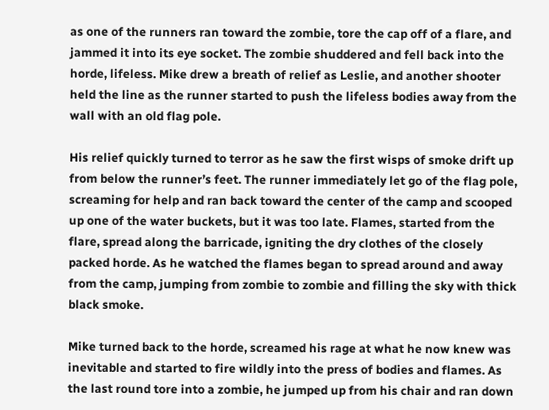as one of the runners ran toward the zombie, tore the cap off of a flare, and jammed it into its eye socket. The zombie shuddered and fell back into the horde, lifeless. Mike drew a breath of relief as Leslie, and another shooter held the line as the runner started to push the lifeless bodies away from the wall with an old flag pole.

His relief quickly turned to terror as he saw the first wisps of smoke drift up from below the runner’s feet. The runner immediately let go of the flag pole, screaming for help and ran back toward the center of the camp and scooped up one of the water buckets, but it was too late. Flames, started from the flare, spread along the barricade, igniting the dry clothes of the closely packed horde. As he watched the flames began to spread around and away from the camp, jumping from zombie to zombie and filling the sky with thick black smoke.

Mike turned back to the horde, screamed his rage at what he now knew was inevitable and started to fire wildly into the press of bodies and flames. As the last round tore into a zombie, he jumped up from his chair and ran down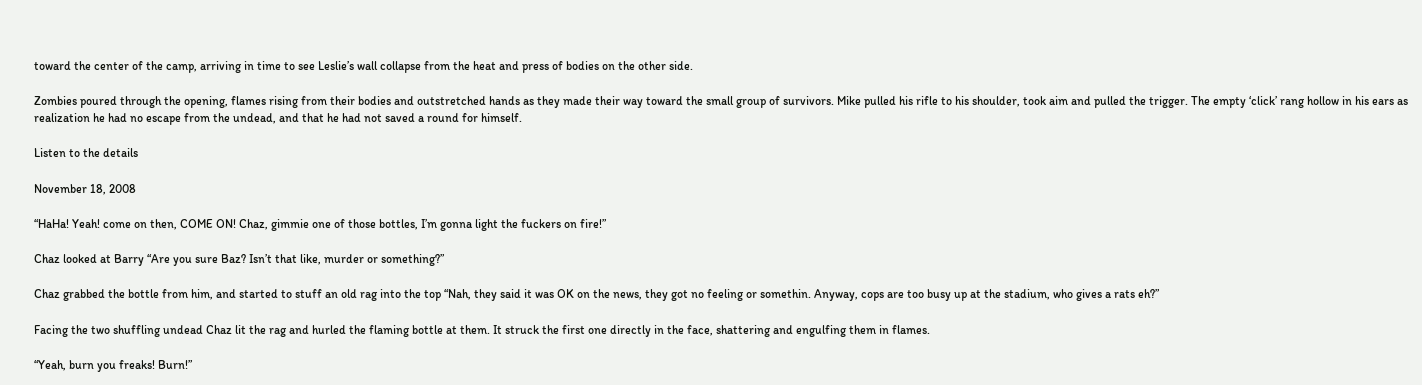toward the center of the camp, arriving in time to see Leslie’s wall collapse from the heat and press of bodies on the other side.

Zombies poured through the opening, flames rising from their bodies and outstretched hands as they made their way toward the small group of survivors. Mike pulled his rifle to his shoulder, took aim and pulled the trigger. The empty ‘click’ rang hollow in his ears as realization he had no escape from the undead, and that he had not saved a round for himself.

Listen to the details

November 18, 2008

“HaHa! Yeah! come on then, COME ON! Chaz, gimmie one of those bottles, I’m gonna light the fuckers on fire!”

Chaz looked at Barry “Are you sure Baz? Isn’t that like, murder or something?”

Chaz grabbed the bottle from him, and started to stuff an old rag into the top “Nah, they said it was OK on the news, they got no feeling or somethin. Anyway, cops are too busy up at the stadium, who gives a rats eh?”

Facing the two shuffling undead Chaz lit the rag and hurled the flaming bottle at them. It struck the first one directly in the face, shattering and engulfing them in flames.

“Yeah, burn you freaks! Burn!”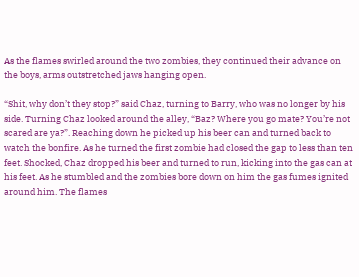As the flames swirled around the two zombies, they continued their advance on the boys, arms outstretched jaws hanging open.

“Shit, why don’t they stop?” said Chaz, turning to Barry, who was no longer by his side. Turning Chaz looked around the alley, “Baz? Where you go mate? You’re not scared are ya?”. Reaching down he picked up his beer can and turned back to watch the bonfire. As he turned the first zombie had closed the gap to less than ten feet. Shocked, Chaz dropped his beer and turned to run, kicking into the gas can at his feet. As he stumbled and the zombies bore down on him the gas fumes ignited around him. The flames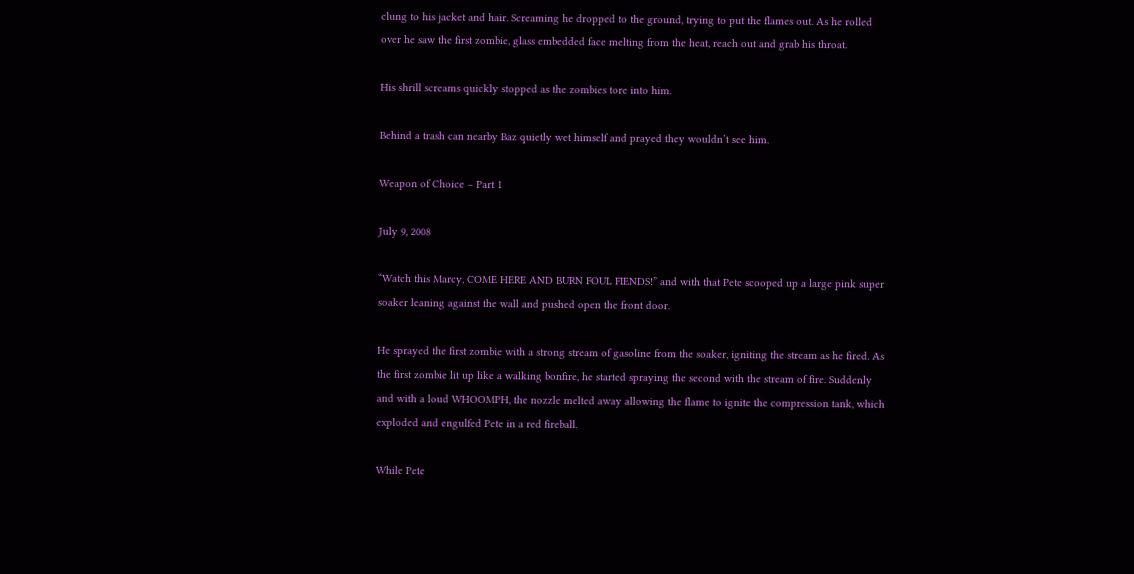clung to his jacket and hair. Screaming he dropped to the ground, trying to put the flames out. As he rolled over he saw the first zombie, glass embedded face melting from the heat, reach out and grab his throat.

His shrill screams quickly stopped as the zombies tore into him.

Behind a trash can nearby Baz quietly wet himself and prayed they wouldn’t see him.

Weapon of Choice – Part 1

July 9, 2008

“Watch this Marcy, COME HERE AND BURN FOUL FIENDS!” and with that Pete scooped up a large pink super soaker leaning against the wall and pushed open the front door.

He sprayed the first zombie with a strong stream of gasoline from the soaker, igniting the stream as he fired. As the first zombie lit up like a walking bonfire, he started spraying the second with the stream of fire. Suddenly and with a loud WHOOMPH, the nozzle melted away allowing the flame to ignite the compression tank, which exploded and engulfed Pete in a red fireball.

While Pete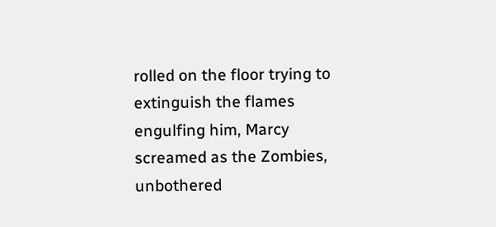rolled on the floor trying to extinguish the flames engulfing him, Marcy screamed as the Zombies, unbothered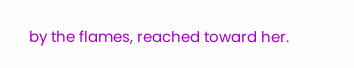by the flames, reached toward her.